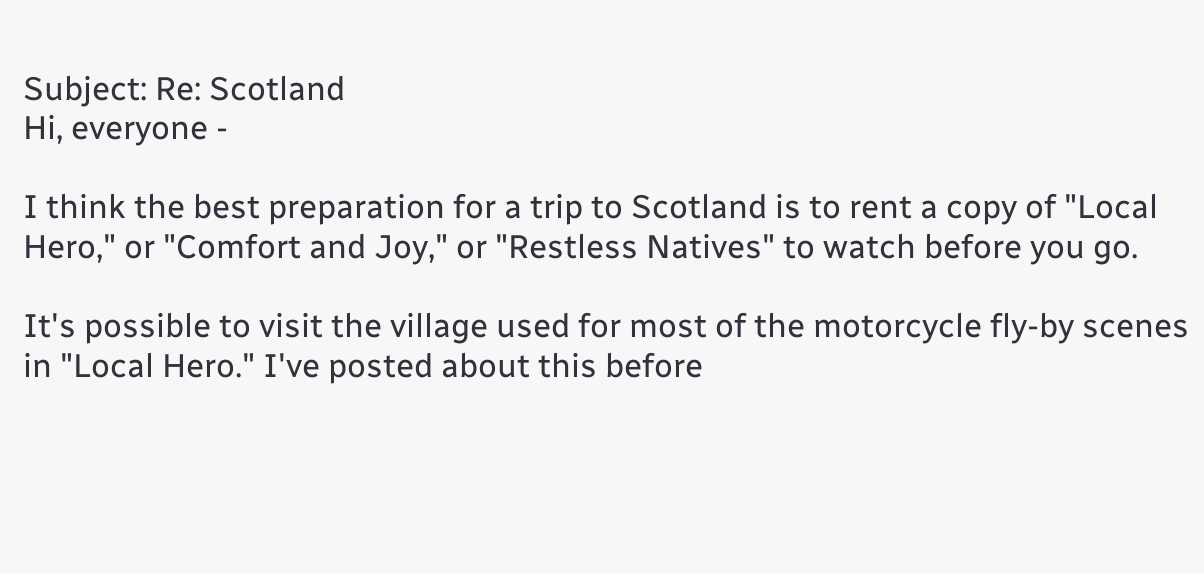Subject: Re: Scotland
Hi, everyone -

I think the best preparation for a trip to Scotland is to rent a copy of "Local Hero," or "Comfort and Joy," or "Restless Natives" to watch before you go.

It's possible to visit the village used for most of the motorcycle fly-by scenes in "Local Hero." I've posted about this before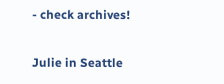- check archives!

Julie in Seattle